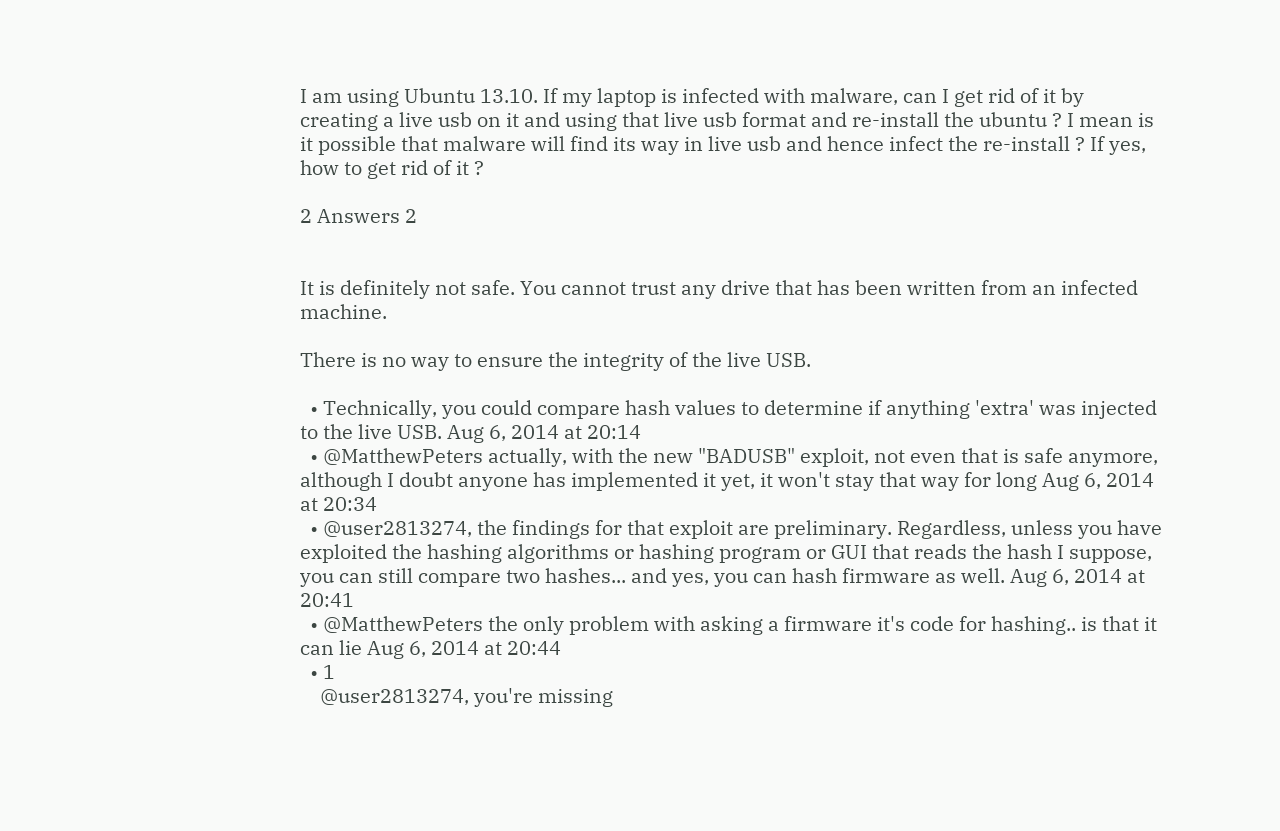I am using Ubuntu 13.10. If my laptop is infected with malware, can I get rid of it by creating a live usb on it and using that live usb format and re-install the ubuntu ? I mean is it possible that malware will find its way in live usb and hence infect the re-install ? If yes, how to get rid of it ?

2 Answers 2


It is definitely not safe. You cannot trust any drive that has been written from an infected machine.

There is no way to ensure the integrity of the live USB.

  • Technically, you could compare hash values to determine if anything 'extra' was injected to the live USB. Aug 6, 2014 at 20:14
  • @MatthewPeters actually, with the new "BADUSB" exploit, not even that is safe anymore, although I doubt anyone has implemented it yet, it won't stay that way for long Aug 6, 2014 at 20:34
  • @user2813274, the findings for that exploit are preliminary. Regardless, unless you have exploited the hashing algorithms or hashing program or GUI that reads the hash I suppose, you can still compare two hashes... and yes, you can hash firmware as well. Aug 6, 2014 at 20:41
  • @MatthewPeters the only problem with asking a firmware it's code for hashing.. is that it can lie Aug 6, 2014 at 20:44
  • 1
    @user2813274, you're missing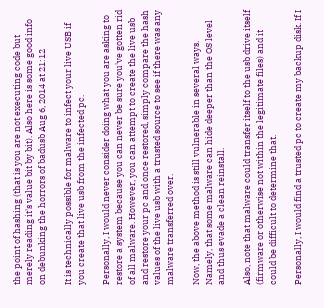the point of hashing (that is you are not executing code but merely reading it's value bit by bit). Also here is some good info on debunking the horrors of badusb Aug 6, 2014 at 21:12

It is technically possible for malware to infect your live USB if you create that live usb from the infected pc.

Personally, I would never consider doing what you are asking to restore a system because you can never be sure you've gotten rid of all malware. However, you can attempt to create the live usb and restore your pc and once restored, simply compare the hash values of the live usb with a trusted source to see if there was any malware transferred over.

Now, the above method is still vulnerable in several ways. Namely, that some malware can hide deeper than the OS level and thus evade a clean reinstall.

Also, note that malware could transfer itself to the usb drive itself (firmware or otherwise not within the legitimate files) and it could be difficult to determine that.

Personally, I would find a trusted pc to create my backup disk. If I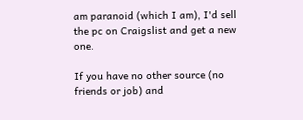am paranoid (which I am), I'd sell the pc on Craigslist and get a new one.

If you have no other source (no friends or job) and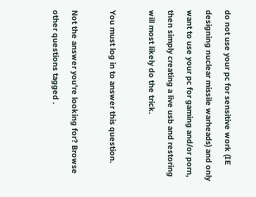do not use your pc for sensitive work (IE designing nuclear missile warheads) and only want to use your pc for gaming and/or porn, then simply creating a live usb and restoring will most likely do the trick.

You must log in to answer this question.

Not the answer you're looking for? Browse other questions tagged .